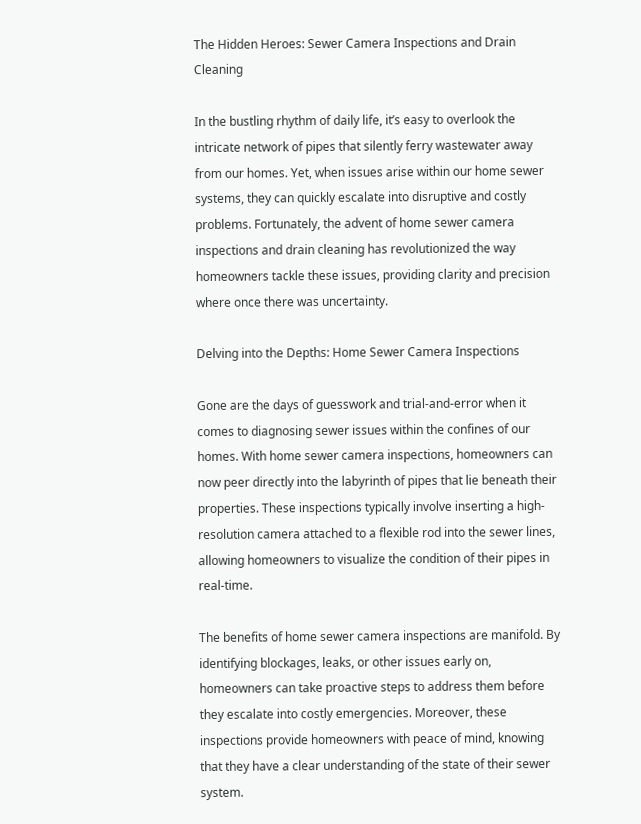The Hidden Heroes: Sewer Camera Inspections and Drain Cleaning

In the bustling rhythm of daily life, it’s easy to overlook the intricate network of pipes that silently ferry wastewater away from our homes. Yet, when issues arise within our home sewer systems, they can quickly escalate into disruptive and costly problems. Fortunately, the advent of home sewer camera inspections and drain cleaning has revolutionized the way homeowners tackle these issues, providing clarity and precision where once there was uncertainty.

Delving into the Depths: Home Sewer Camera Inspections

Gone are the days of guesswork and trial-and-error when it comes to diagnosing sewer issues within the confines of our homes. With home sewer camera inspections, homeowners can now peer directly into the labyrinth of pipes that lie beneath their properties. These inspections typically involve inserting a high-resolution camera attached to a flexible rod into the sewer lines, allowing homeowners to visualize the condition of their pipes in real-time.

The benefits of home sewer camera inspections are manifold. By identifying blockages, leaks, or other issues early on, homeowners can take proactive steps to address them before they escalate into costly emergencies. Moreover, these inspections provide homeowners with peace of mind, knowing that they have a clear understanding of the state of their sewer system.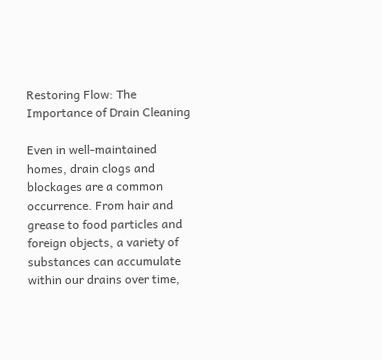Restoring Flow: The Importance of Drain Cleaning

Even in well-maintained homes, drain clogs and blockages are a common occurrence. From hair and grease to food particles and foreign objects, a variety of substances can accumulate within our drains over time,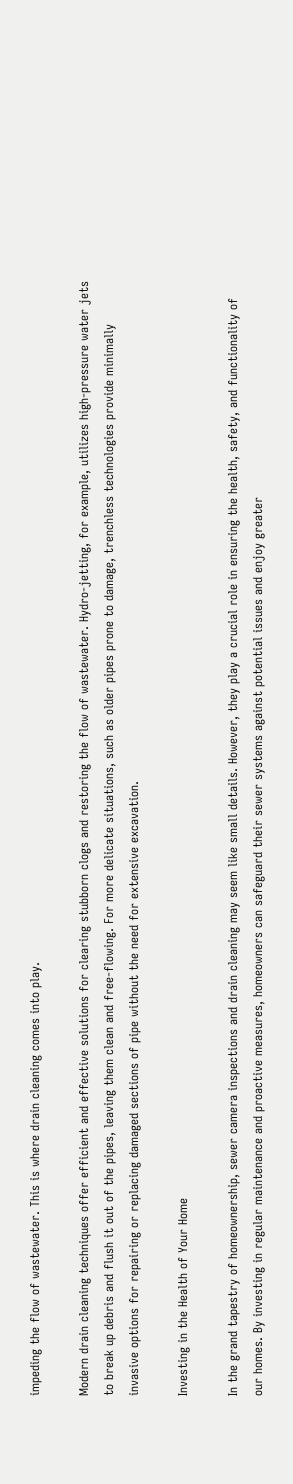impeding the flow of wastewater. This is where drain cleaning comes into play.

Modern drain cleaning techniques offer efficient and effective solutions for clearing stubborn clogs and restoring the flow of wastewater. Hydro-jetting, for example, utilizes high-pressure water jets to break up debris and flush it out of the pipes, leaving them clean and free-flowing. For more delicate situations, such as older pipes prone to damage, trenchless technologies provide minimally invasive options for repairing or replacing damaged sections of pipe without the need for extensive excavation.

Investing in the Health of Your Home

In the grand tapestry of homeownership, sewer camera inspections and drain cleaning may seem like small details. However, they play a crucial role in ensuring the health, safety, and functionality of our homes. By investing in regular maintenance and proactive measures, homeowners can safeguard their sewer systems against potential issues and enjoy greater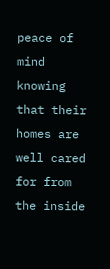peace of mind knowing that their homes are well cared for from the inside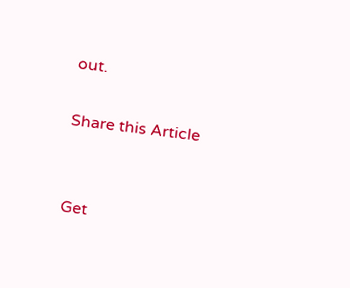out.

Share this Article


Get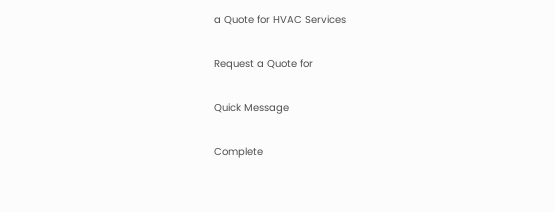a Quote for HVAC Services

Request a Quote for

Quick Message

Complete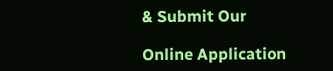& Submit Our

Online Application